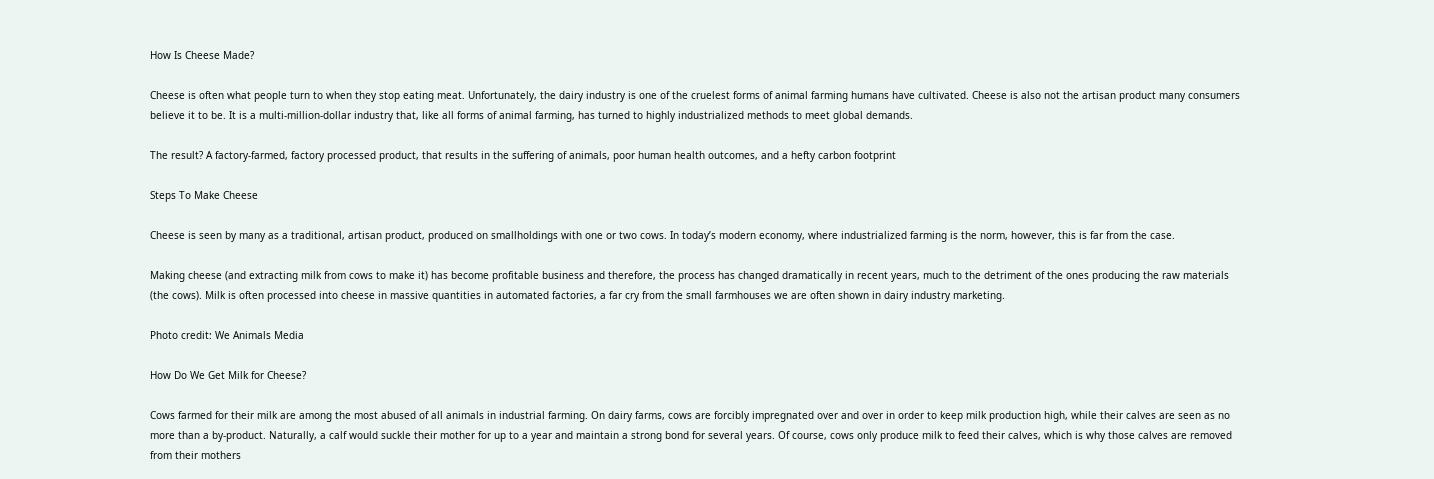How Is Cheese Made?

Cheese is often what people turn to when they stop eating meat. Unfortunately, the dairy industry is one of the cruelest forms of animal farming humans have cultivated. Cheese is also not the artisan product many consumers believe it to be. It is a multi-million-dollar industry that, like all forms of animal farming, has turned to highly industrialized methods to meet global demands.

The result? A factory-farmed, factory processed product, that results in the suffering of animals, poor human health outcomes, and a hefty carbon footprint

Steps To Make Cheese

Cheese is seen by many as a traditional, artisan product, produced on smallholdings with one or two cows. In today’s modern economy, where industrialized farming is the norm, however, this is far from the case.

Making cheese (and extracting milk from cows to make it) has become profitable business and therefore, the process has changed dramatically in recent years, much to the detriment of the ones producing the raw materials (the cows). Milk is often processed into cheese in massive quantities in automated factories, a far cry from the small farmhouses we are often shown in dairy industry marketing.

Photo credit: We Animals Media

How Do We Get Milk for Cheese?

Cows farmed for their milk are among the most abused of all animals in industrial farming. On dairy farms, cows are forcibly impregnated over and over in order to keep milk production high, while their calves are seen as no more than a by-product. Naturally, a calf would suckle their mother for up to a year and maintain a strong bond for several years. Of course, cows only produce milk to feed their calves, which is why those calves are removed from their mothers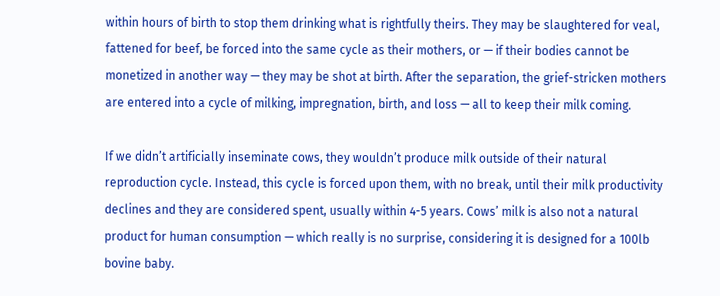within hours of birth to stop them drinking what is rightfully theirs. They may be slaughtered for veal, fattened for beef, be forced into the same cycle as their mothers, or — if their bodies cannot be monetized in another way — they may be shot at birth. After the separation, the grief-stricken mothers are entered into a cycle of milking, impregnation, birth, and loss — all to keep their milk coming.

If we didn’t artificially inseminate cows, they wouldn’t produce milk outside of their natural reproduction cycle. Instead, this cycle is forced upon them, with no break, until their milk productivity declines and they are considered spent, usually within 4-5 years. Cows’ milk is also not a natural product for human consumption — which really is no surprise, considering it is designed for a 100lb bovine baby.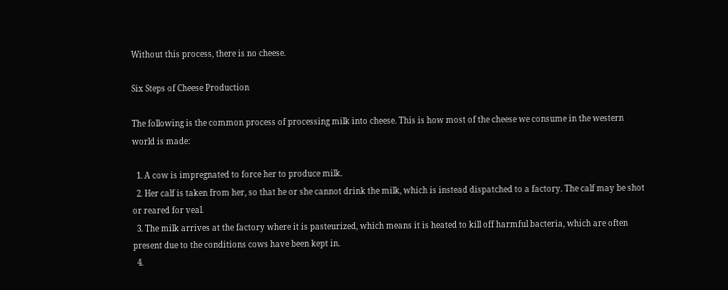Without this process, there is no cheese.

Six Steps of Cheese Production

The following is the common process of processing milk into cheese. This is how most of the cheese we consume in the western world is made:

  1. A cow is impregnated to force her to produce milk.
  2. Her calf is taken from her, so that he or she cannot drink the milk, which is instead dispatched to a factory. The calf may be shot or reared for veal.
  3. The milk arrives at the factory where it is pasteurized, which means it is heated to kill off harmful bacteria, which are often present due to the conditions cows have been kept in.
  4.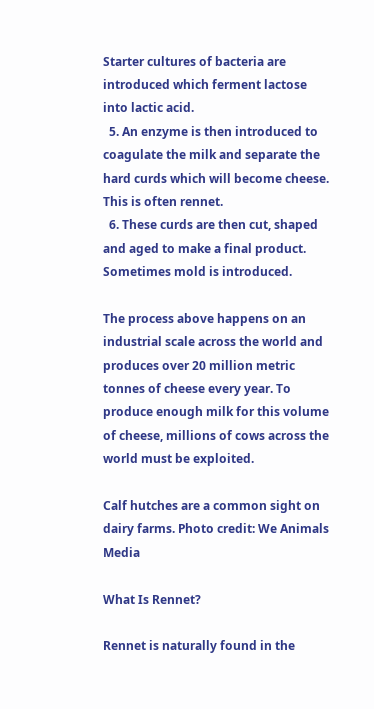Starter cultures of bacteria are introduced which ferment lactose into lactic acid.
  5. An enzyme is then introduced to coagulate the milk and separate the hard curds which will become cheese. This is often rennet.
  6. These curds are then cut, shaped and aged to make a final product. Sometimes mold is introduced.

The process above happens on an industrial scale across the world and produces over 20 million metric tonnes of cheese every year. To produce enough milk for this volume of cheese, millions of cows across the world must be exploited.

Calf hutches are a common sight on dairy farms. Photo credit: We Animals Media

What Is Rennet?

Rennet is naturally found in the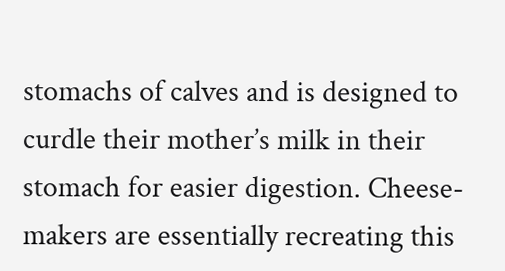stomachs of calves and is designed to curdle their mother’s milk in their stomach for easier digestion. Cheese-makers are essentially recreating this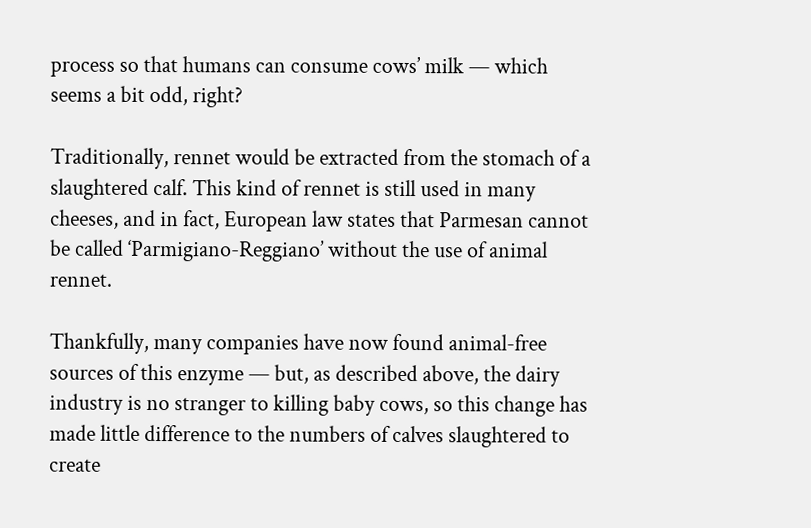process so that humans can consume cows’ milk — which seems a bit odd, right?

Traditionally, rennet would be extracted from the stomach of a slaughtered calf. This kind of rennet is still used in many cheeses, and in fact, European law states that Parmesan cannot be called ‘Parmigiano-Reggiano’ without the use of animal rennet.

Thankfully, many companies have now found animal-free sources of this enzyme — but, as described above, the dairy industry is no stranger to killing baby cows, so this change has made little difference to the numbers of calves slaughtered to create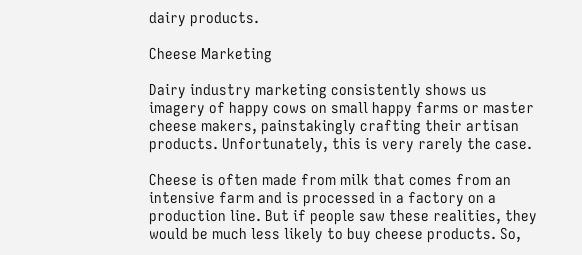dairy products.

Cheese Marketing

Dairy industry marketing consistently shows us imagery of happy cows on small happy farms or master cheese makers, painstakingly crafting their artisan products. Unfortunately, this is very rarely the case.

Cheese is often made from milk that comes from an intensive farm and is processed in a factory on a production line. But if people saw these realities, they would be much less likely to buy cheese products. So,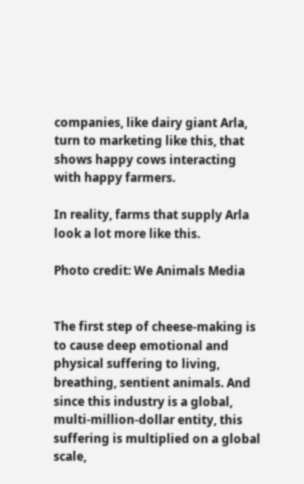companies, like dairy giant Arla, turn to marketing like this, that shows happy cows interacting with happy farmers.

In reality, farms that supply Arla look a lot more like this.

Photo credit: We Animals Media


The first step of cheese-making is to cause deep emotional and physical suffering to living, breathing, sentient animals. And since this industry is a global, multi-million-dollar entity, this suffering is multiplied on a global scale,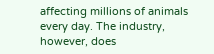affecting millions of animals every day. The industry, however, does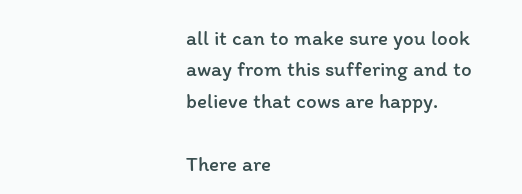all it can to make sure you look away from this suffering and to believe that cows are happy.

There are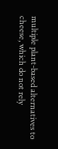multiple plant-based alternatives to cheese, which do not rely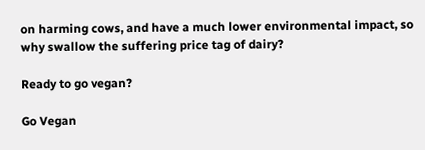on harming cows, and have a much lower environmental impact, so why swallow the suffering price tag of dairy?

Ready to go vegan?

Go Vegan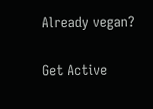Already vegan?

Get Active